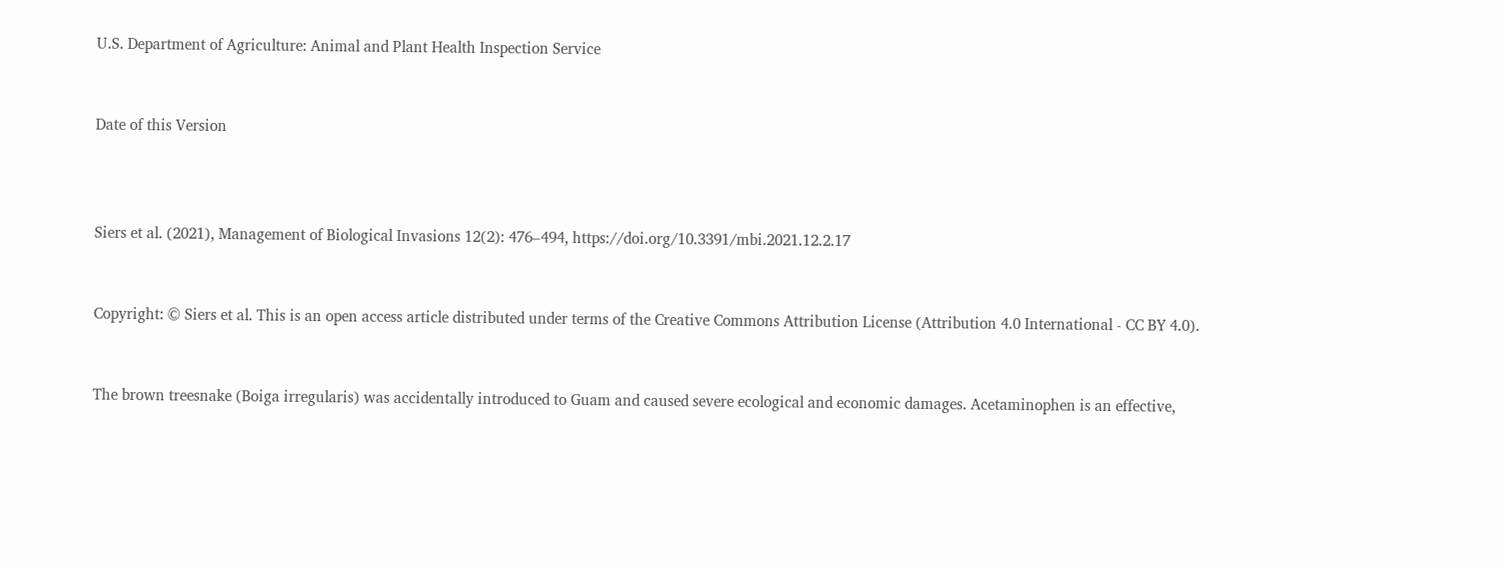U.S. Department of Agriculture: Animal and Plant Health Inspection Service


Date of this Version



Siers et al. (2021), Management of Biological Invasions 12(2): 476–494, https://doi.org/10.3391/mbi.2021.12.2.17


Copyright: © Siers et al. This is an open access article distributed under terms of the Creative Commons Attribution License (Attribution 4.0 International - CC BY 4.0).


The brown treesnake (Boiga irregularis) was accidentally introduced to Guam and caused severe ecological and economic damages. Acetaminophen is an effective,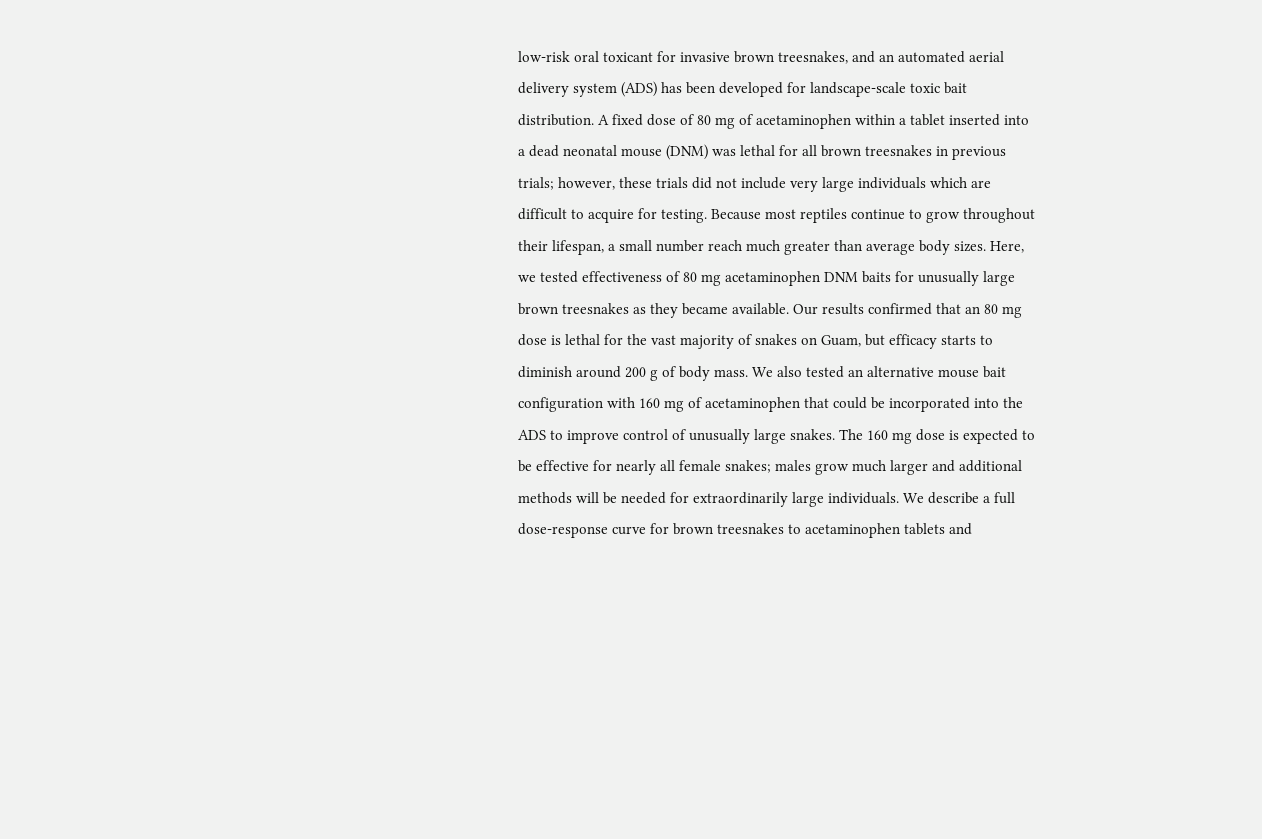low-risk oral toxicant for invasive brown treesnakes, and an automated aerial delivery system (ADS) has been developed for landscape-scale toxic bait distribution. A fixed dose of 80 mg of acetaminophen within a tablet inserted into a dead neonatal mouse (DNM) was lethal for all brown treesnakes in previous trials; however, these trials did not include very large individuals which are difficult to acquire for testing. Because most reptiles continue to grow throughout their lifespan, a small number reach much greater than average body sizes. Here, we tested effectiveness of 80 mg acetaminophen DNM baits for unusually large brown treesnakes as they became available. Our results confirmed that an 80 mg dose is lethal for the vast majority of snakes on Guam, but efficacy starts to diminish around 200 g of body mass. We also tested an alternative mouse bait configuration with 160 mg of acetaminophen that could be incorporated into the ADS to improve control of unusually large snakes. The 160 mg dose is expected to be effective for nearly all female snakes; males grow much larger and additional methods will be needed for extraordinarily large individuals. We describe a full dose-response curve for brown treesnakes to acetaminophen tablets and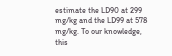estimate the LD90 at 299 mg/kg and the LD99 at 578 mg/kg. To our knowledge, this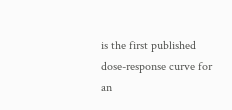is the first published dose-response curve for an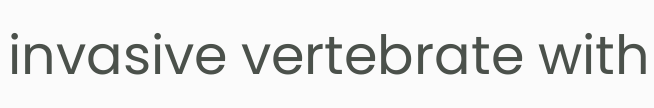invasive vertebrate with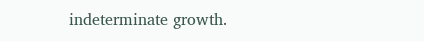indeterminate growth.